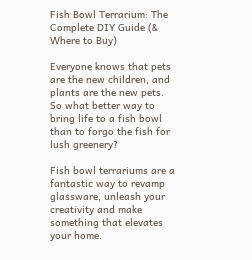Fish Bowl Terrarium: The Complete DIY Guide (& Where to Buy)

Everyone knows that pets are the new children, and plants are the new pets. So what better way to bring life to a fish bowl than to forgo the fish for lush greenery?

Fish bowl terrariums are a fantastic way to revamp glassware, unleash your creativity and make something that elevates your home.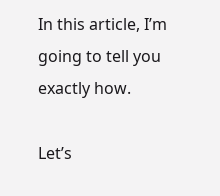In this article, I’m going to tell you exactly how.

Let’s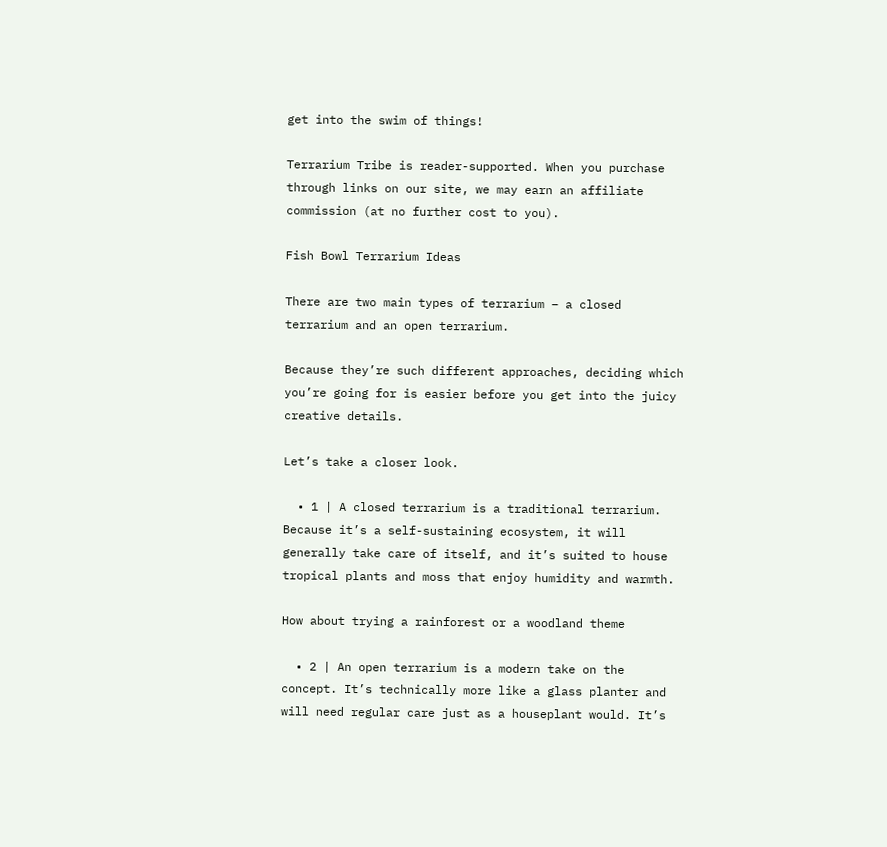get into the swim of things!

Terrarium Tribe is reader-supported. When you purchase through links on our site, we may earn an affiliate commission (at no further cost to you).

Fish Bowl Terrarium Ideas

There are two main types of terrarium – a closed terrarium and an open terrarium.

Because they’re such different approaches, deciding which you’re going for is easier before you get into the juicy creative details.

Let’s take a closer look.

  • 1 | A closed terrarium is a traditional terrarium. Because it’s a self-sustaining ecosystem, it will generally take care of itself, and it’s suited to house tropical plants and moss that enjoy humidity and warmth.

How about trying a rainforest or a woodland theme

  • 2 | An open terrarium is a modern take on the concept. It’s technically more like a glass planter and will need regular care just as a houseplant would. It’s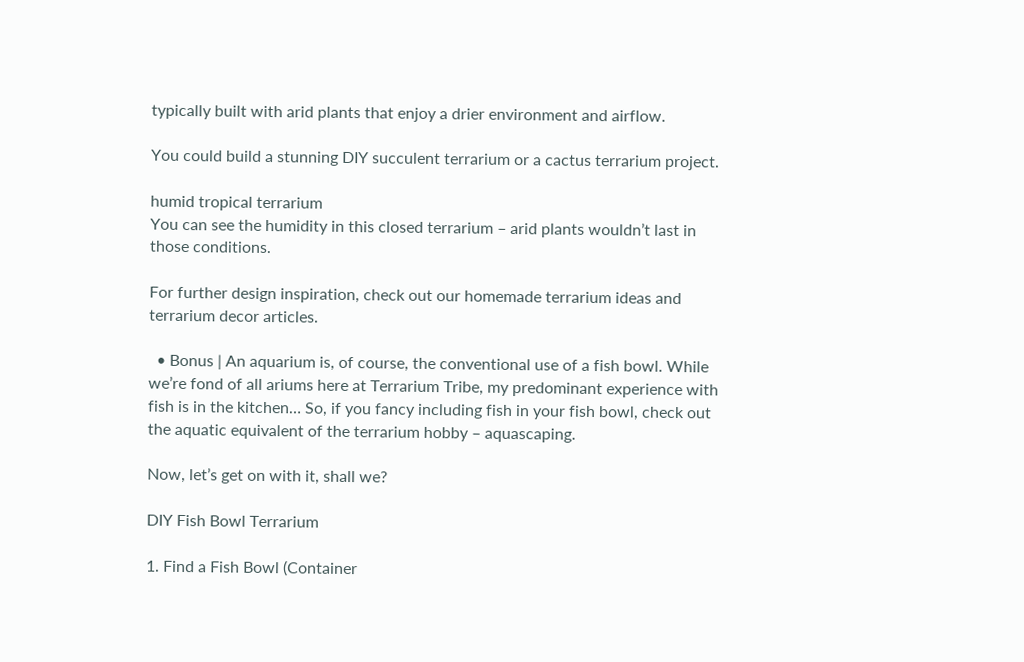typically built with arid plants that enjoy a drier environment and airflow.

You could build a stunning DIY succulent terrarium or a cactus terrarium project.

humid tropical terrarium
You can see the humidity in this closed terrarium – arid plants wouldn’t last in those conditions.

For further design inspiration, check out our homemade terrarium ideas and terrarium decor articles.

  • Bonus | An aquarium is, of course, the conventional use of a fish bowl. While we’re fond of all ariums here at Terrarium Tribe, my predominant experience with fish is in the kitchen… So, if you fancy including fish in your fish bowl, check out the aquatic equivalent of the terrarium hobby – aquascaping.

Now, let’s get on with it, shall we?

DIY Fish Bowl Terrarium

1. Find a Fish Bowl (Container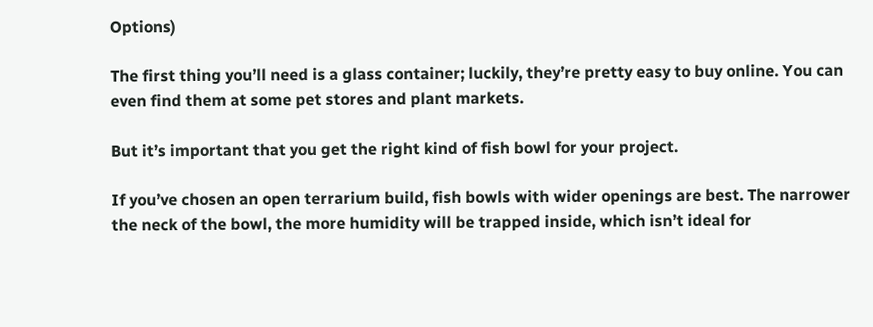Options)

The first thing you’ll need is a glass container; luckily, they’re pretty easy to buy online. You can even find them at some pet stores and plant markets.

But it’s important that you get the right kind of fish bowl for your project.

If you’ve chosen an open terrarium build, fish bowls with wider openings are best. The narrower the neck of the bowl, the more humidity will be trapped inside, which isn’t ideal for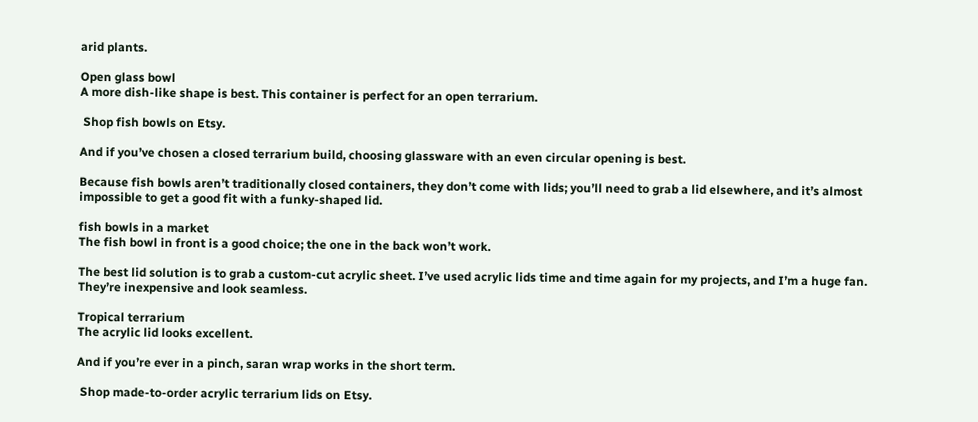arid plants.

Open glass bowl
A more dish-like shape is best. This container is perfect for an open terrarium.

 Shop fish bowls on Etsy.

And if you’ve chosen a closed terrarium build, choosing glassware with an even circular opening is best.

Because fish bowls aren’t traditionally closed containers, they don’t come with lids; you’ll need to grab a lid elsewhere, and it’s almost impossible to get a good fit with a funky-shaped lid.

fish bowls in a market
The fish bowl in front is a good choice; the one in the back won’t work.

The best lid solution is to grab a custom-cut acrylic sheet. I’ve used acrylic lids time and time again for my projects, and I’m a huge fan. They’re inexpensive and look seamless.

Tropical terrarium
The acrylic lid looks excellent.

And if you’re ever in a pinch, saran wrap works in the short term.

 Shop made-to-order acrylic terrarium lids on Etsy.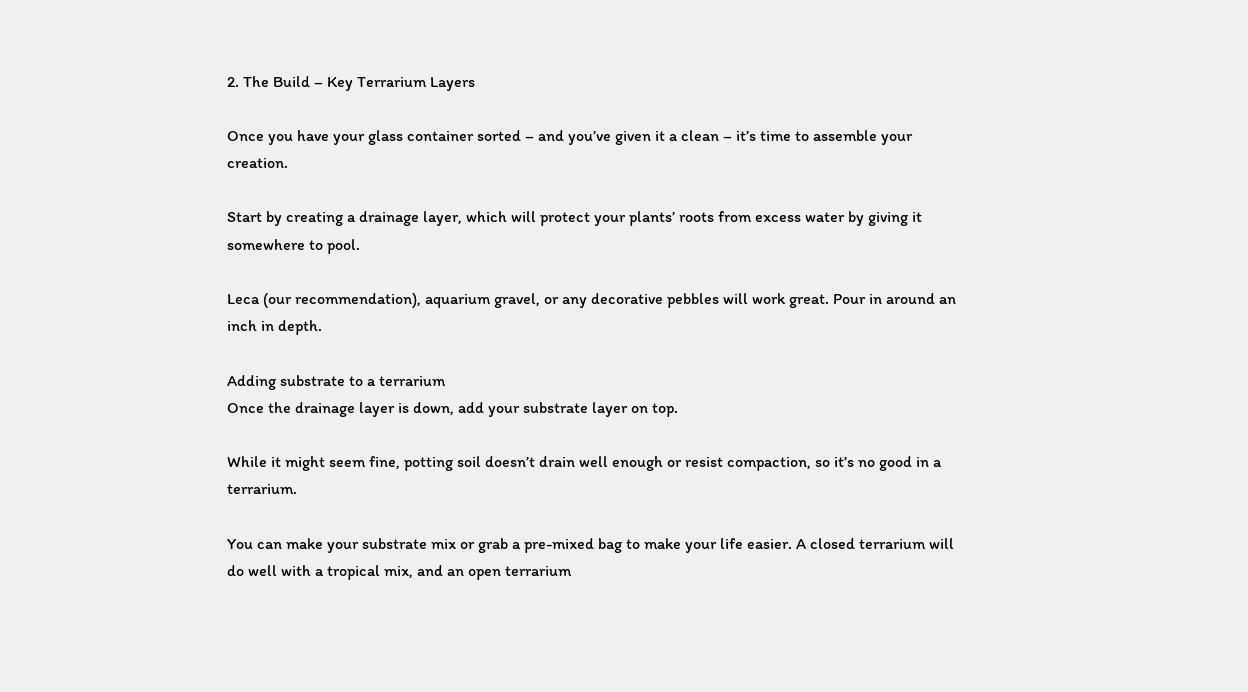2. The Build – Key Terrarium Layers

Once you have your glass container sorted – and you’ve given it a clean – it’s time to assemble your creation.

Start by creating a drainage layer, which will protect your plants’ roots from excess water by giving it somewhere to pool.

Leca (our recommendation), aquarium gravel, or any decorative pebbles will work great. Pour in around an inch in depth.

Adding substrate to a terrarium
Once the drainage layer is down, add your substrate layer on top.

While it might seem fine, potting soil doesn’t drain well enough or resist compaction, so it’s no good in a terrarium.

You can make your substrate mix or grab a pre-mixed bag to make your life easier. A closed terrarium will do well with a tropical mix, and an open terrarium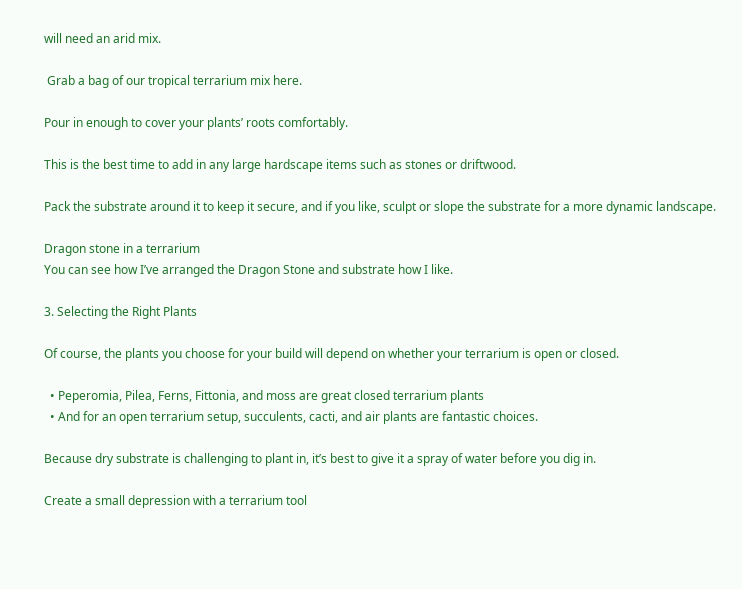will need an arid mix.

 Grab a bag of our tropical terrarium mix here.

Pour in enough to cover your plants’ roots comfortably.

This is the best time to add in any large hardscape items such as stones or driftwood.

Pack the substrate around it to keep it secure, and if you like, sculpt or slope the substrate for a more dynamic landscape.

Dragon stone in a terrarium
You can see how I’ve arranged the Dragon Stone and substrate how I like.

3. Selecting the Right Plants

Of course, the plants you choose for your build will depend on whether your terrarium is open or closed.

  • Peperomia, Pilea, Ferns, Fittonia, and moss are great closed terrarium plants
  • And for an open terrarium setup, succulents, cacti, and air plants are fantastic choices.

Because dry substrate is challenging to plant in, it’s best to give it a spray of water before you dig in.

Create a small depression with a terrarium tool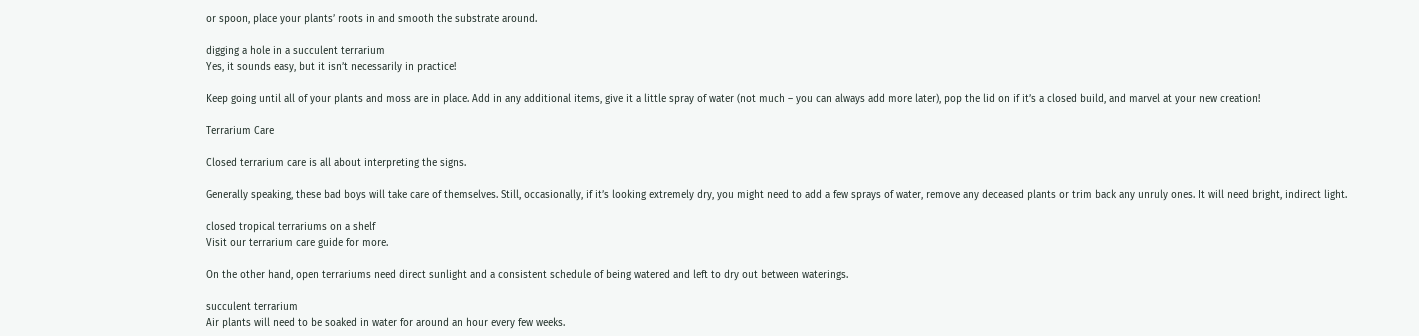or spoon, place your plants’ roots in and smooth the substrate around.

digging a hole in a succulent terrarium
Yes, it sounds easy, but it isn’t necessarily in practice!

Keep going until all of your plants and moss are in place. Add in any additional items, give it a little spray of water (not much – you can always add more later), pop the lid on if it’s a closed build, and marvel at your new creation!

Terrarium Care

Closed terrarium care is all about interpreting the signs.

Generally speaking, these bad boys will take care of themselves. Still, occasionally, if it’s looking extremely dry, you might need to add a few sprays of water, remove any deceased plants or trim back any unruly ones. It will need bright, indirect light.

closed tropical terrariums on a shelf
Visit our terrarium care guide for more.

On the other hand, open terrariums need direct sunlight and a consistent schedule of being watered and left to dry out between waterings.

succulent terrarium
Air plants will need to be soaked in water for around an hour every few weeks.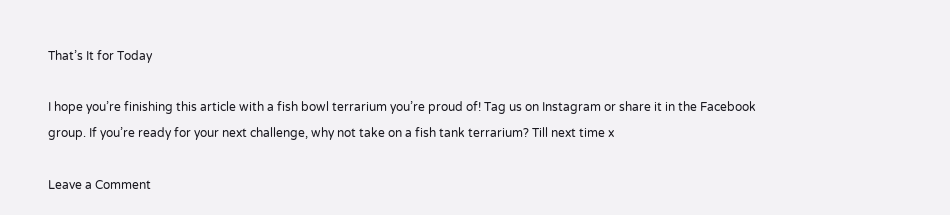That’s It for Today

I hope you’re finishing this article with a fish bowl terrarium you’re proud of! Tag us on Instagram or share it in the Facebook group. If you’re ready for your next challenge, why not take on a fish tank terrarium? Till next time x

Leave a Comment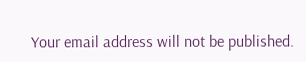Your email address will not be published.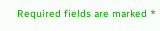Required fields are marked *